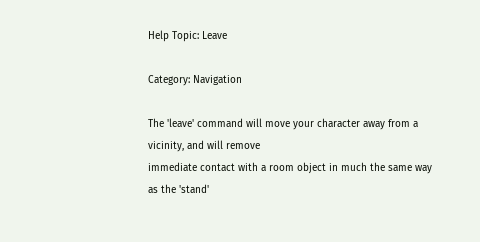Help Topic: Leave

Category: Navigation

The 'leave' command will move your character away from a vicinity, and will remove
immediate contact with a room object in much the same way as the 'stand'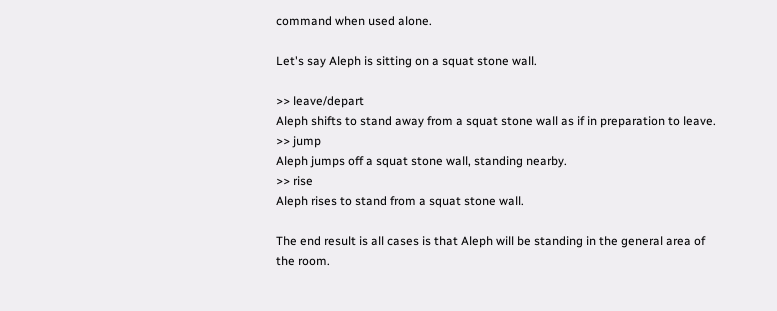command when used alone.

Let's say Aleph is sitting on a squat stone wall.

>> leave/depart
Aleph shifts to stand away from a squat stone wall as if in preparation to leave.
>> jump
Aleph jumps off a squat stone wall, standing nearby.
>> rise
Aleph rises to stand from a squat stone wall.

The end result is all cases is that Aleph will be standing in the general area of
the room.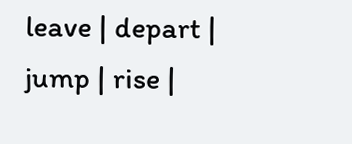leave | depart | jump | rise |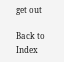get out

Back to Index